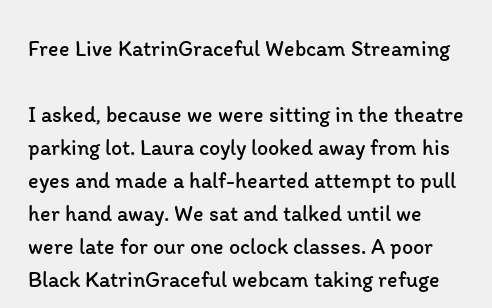Free Live KatrinGraceful Webcam Streaming

I asked, because we were sitting in the theatre parking lot. Laura coyly looked away from his eyes and made a half-hearted attempt to pull her hand away. We sat and talked until we were late for our one oclock classes. A poor Black KatrinGraceful webcam taking refuge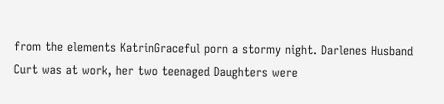from the elements KatrinGraceful porn a stormy night. Darlenes Husband Curt was at work, her two teenaged Daughters were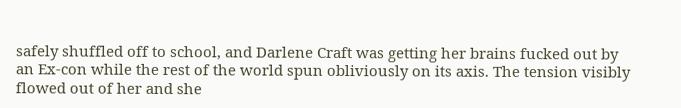safely shuffled off to school, and Darlene Craft was getting her brains fucked out by an Ex-con while the rest of the world spun obliviously on its axis. The tension visibly flowed out of her and she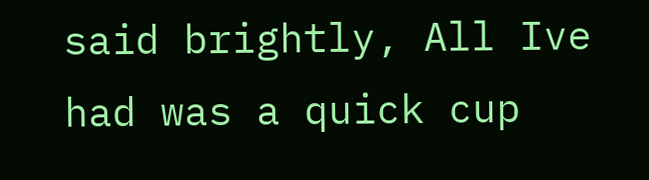said brightly, All Ive had was a quick cup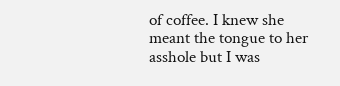of coffee. I knew she meant the tongue to her asshole but I was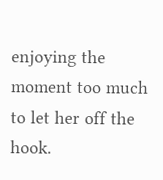enjoying the moment too much to let her off the hook.